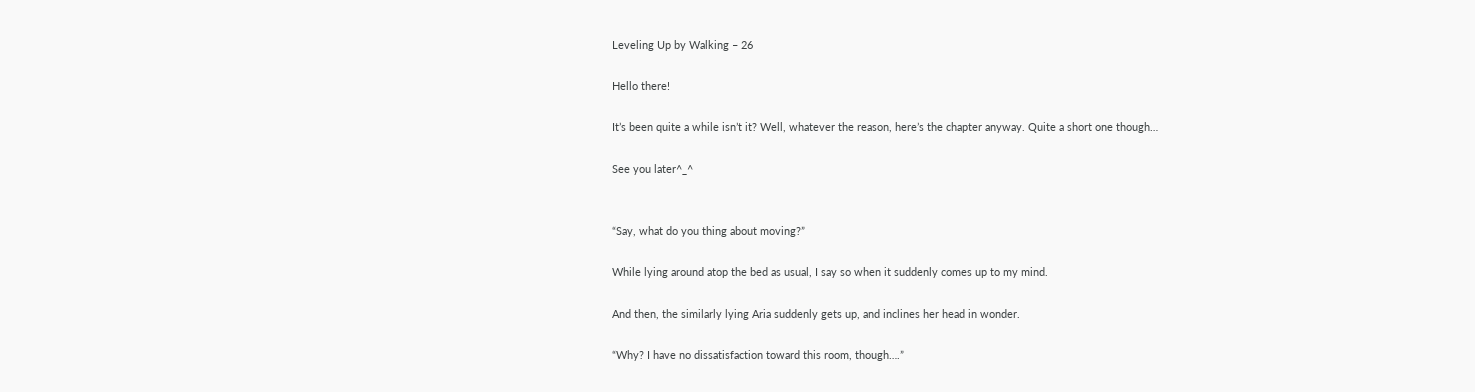Leveling Up by Walking – 26

Hello there!

It’s been quite a while isn’t it? Well, whatever the reason, here’s the chapter anyway. Quite a short one though…

See you later^_^


“Say, what do you thing about moving?”

While lying around atop the bed as usual, I say so when it suddenly comes up to my mind.

And then, the similarly lying Aria suddenly gets up, and inclines her head in wonder.

“Why? I have no dissatisfaction toward this room, though….”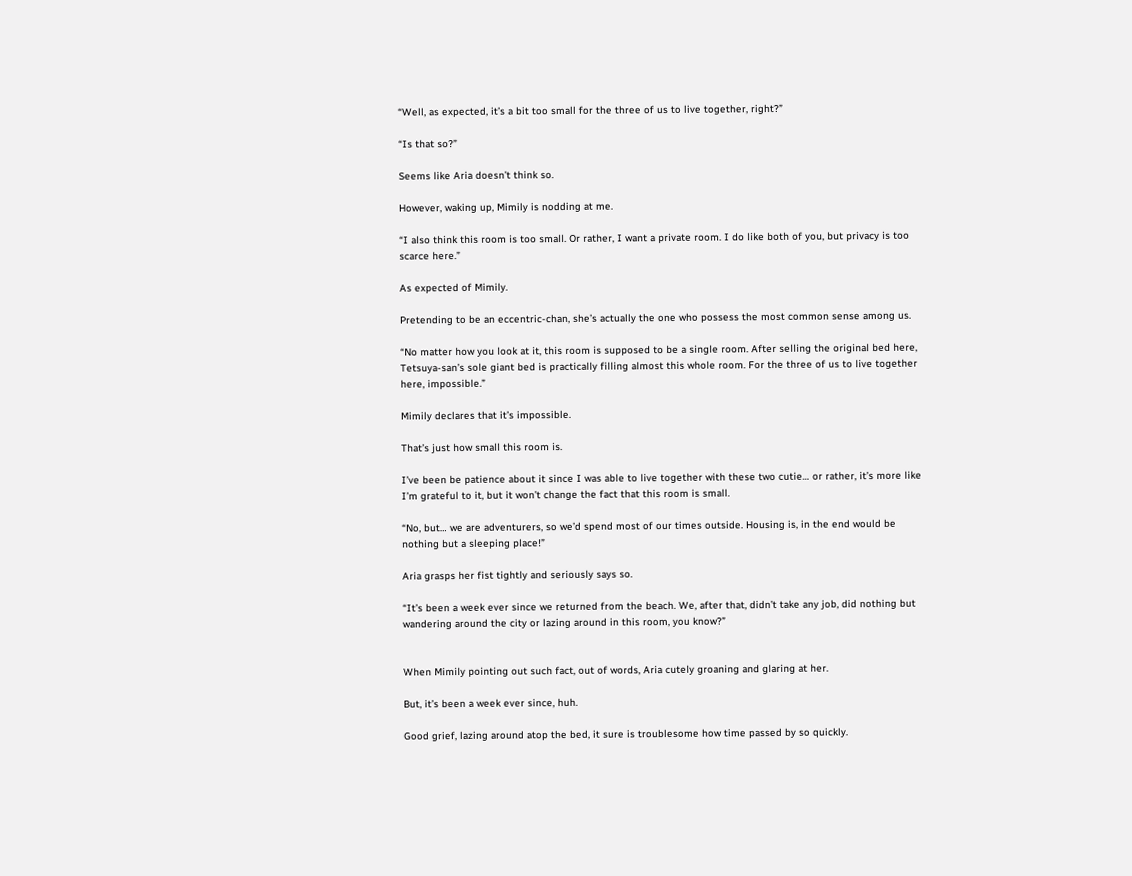“Well, as expected, it’s a bit too small for the three of us to live together, right?”

“Is that so?”

Seems like Aria doesn’t think so.

However, waking up, Mimily is nodding at me.

“I also think this room is too small. Or rather, I want a private room. I do like both of you, but privacy is too scarce here.”

As expected of Mimily.

Pretending to be an eccentric-chan, she’s actually the one who possess the most common sense among us.

“No matter how you look at it, this room is supposed to be a single room. After selling the original bed here, Tetsuya-san’s sole giant bed is practically filling almost this whole room. For the three of us to live together here, impossible.”

Mimily declares that it’s impossible.

That’s just how small this room is.

I’ve been be patience about it since I was able to live together with these two cutie… or rather, it’s more like I’m grateful to it, but it won’t change the fact that this room is small.

“No, but… we are adventurers, so we’d spend most of our times outside. Housing is, in the end would be nothing but a sleeping place!”

Aria grasps her fist tightly and seriously says so.

“It’s been a week ever since we returned from the beach. We, after that, didn’t take any job, did nothing but wandering around the city or lazing around in this room, you know?”


When Mimily pointing out such fact, out of words, Aria cutely groaning and glaring at her.

But, it’s been a week ever since, huh.

Good grief, lazing around atop the bed, it sure is troublesome how time passed by so quickly.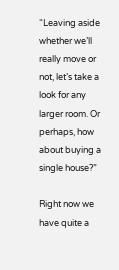“Leaving aside whether we’ll really move or not, let’s take a look for any larger room. Or perhaps, how about buying a single house?”

Right now we have quite a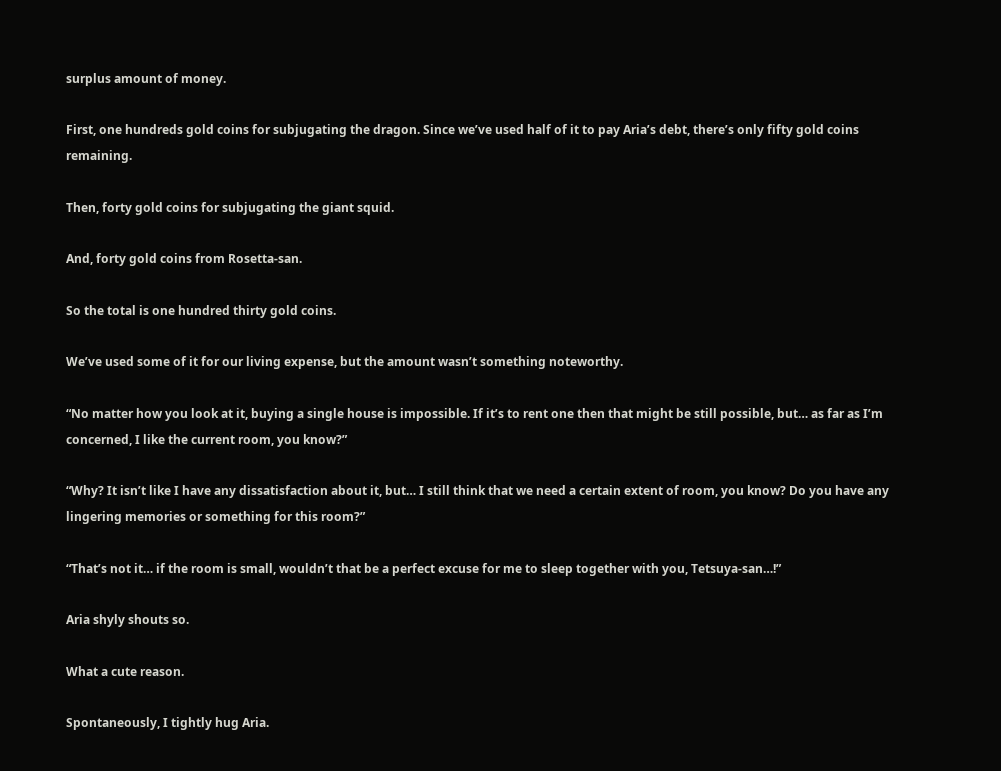surplus amount of money.

First, one hundreds gold coins for subjugating the dragon. Since we’ve used half of it to pay Aria’s debt, there’s only fifty gold coins remaining.

Then, forty gold coins for subjugating the giant squid.

And, forty gold coins from Rosetta-san.

So the total is one hundred thirty gold coins.

We’ve used some of it for our living expense, but the amount wasn’t something noteworthy.

“No matter how you look at it, buying a single house is impossible. If it’s to rent one then that might be still possible, but… as far as I’m concerned, I like the current room, you know?”

“Why? It isn’t like I have any dissatisfaction about it, but… I still think that we need a certain extent of room, you know? Do you have any lingering memories or something for this room?”

“That’s not it… if the room is small, wouldn’t that be a perfect excuse for me to sleep together with you, Tetsuya-san…!”

Aria shyly shouts so.

What a cute reason.

Spontaneously, I tightly hug Aria.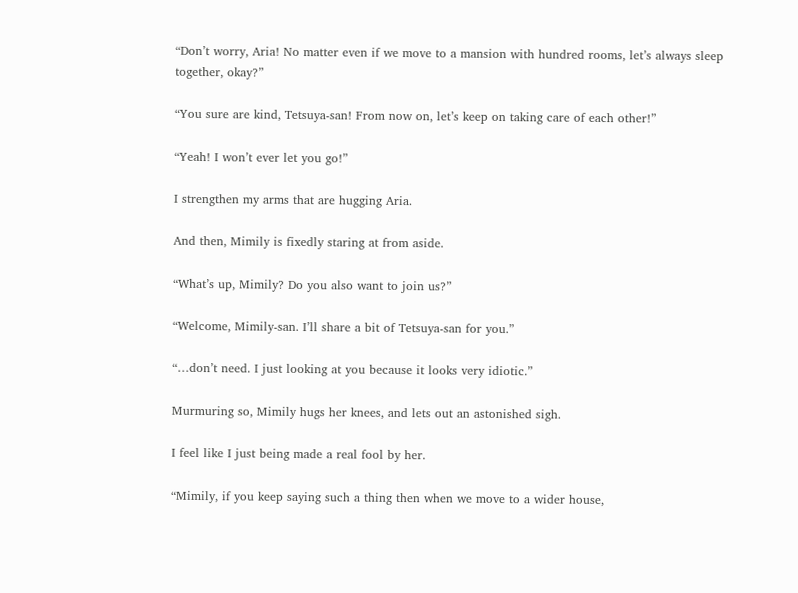“Don’t worry, Aria! No matter even if we move to a mansion with hundred rooms, let’s always sleep together, okay?”

“You sure are kind, Tetsuya-san! From now on, let’s keep on taking care of each other!”

“Yeah! I won’t ever let you go!”

I strengthen my arms that are hugging Aria.

And then, Mimily is fixedly staring at from aside.

“What’s up, Mimily? Do you also want to join us?”

“Welcome, Mimily-san. I’ll share a bit of Tetsuya-san for you.”

“…don’t need. I just looking at you because it looks very idiotic.”

Murmuring so, Mimily hugs her knees, and lets out an astonished sigh.

I feel like I just being made a real fool by her.

“Mimily, if you keep saying such a thing then when we move to a wider house,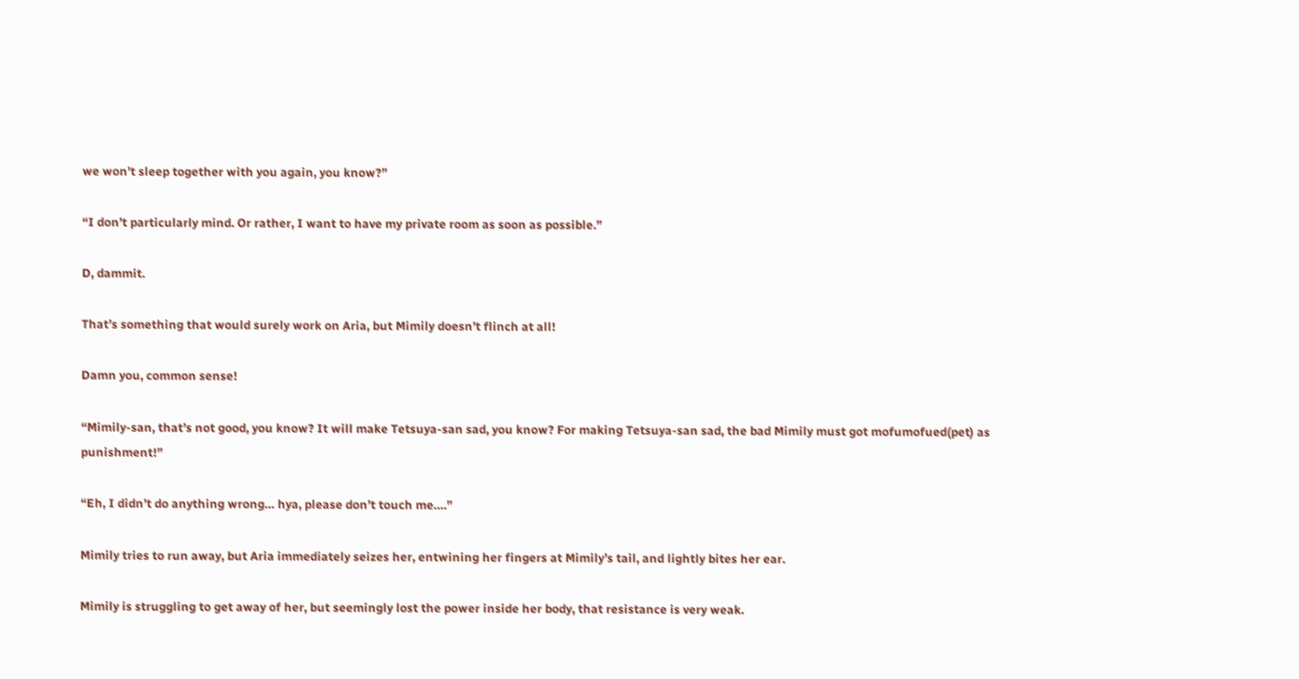we won’t sleep together with you again, you know?”

“I don’t particularly mind. Or rather, I want to have my private room as soon as possible.”

D, dammit.

That’s something that would surely work on Aria, but Mimily doesn’t flinch at all!

Damn you, common sense!

“Mimily-san, that’s not good, you know? It will make Tetsuya-san sad, you know? For making Tetsuya-san sad, the bad Mimily must got mofumofued(pet) as punishment!”

“Eh, I didn’t do anything wrong… hya, please don’t touch me….”

Mimily tries to run away, but Aria immediately seizes her, entwining her fingers at Mimily’s tail, and lightly bites her ear.

Mimily is struggling to get away of her, but seemingly lost the power inside her body, that resistance is very weak.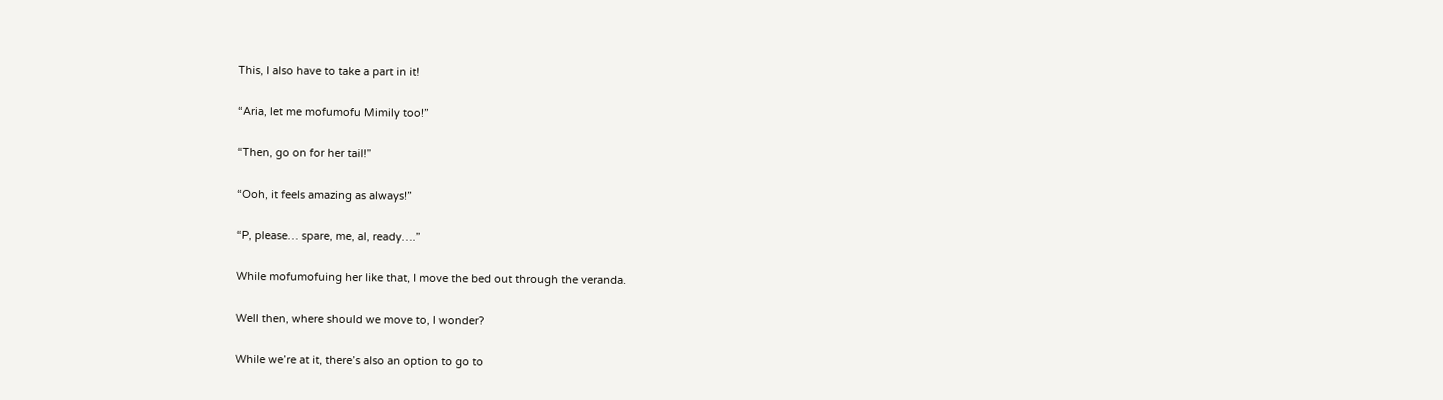This, I also have to take a part in it!

“Aria, let me mofumofu Mimily too!”

“Then, go on for her tail!”

“Ooh, it feels amazing as always!”

“P, please… spare, me, al, ready….”

While mofumofuing her like that, I move the bed out through the veranda.

Well then, where should we move to, I wonder?

While we’re at it, there’s also an option to go to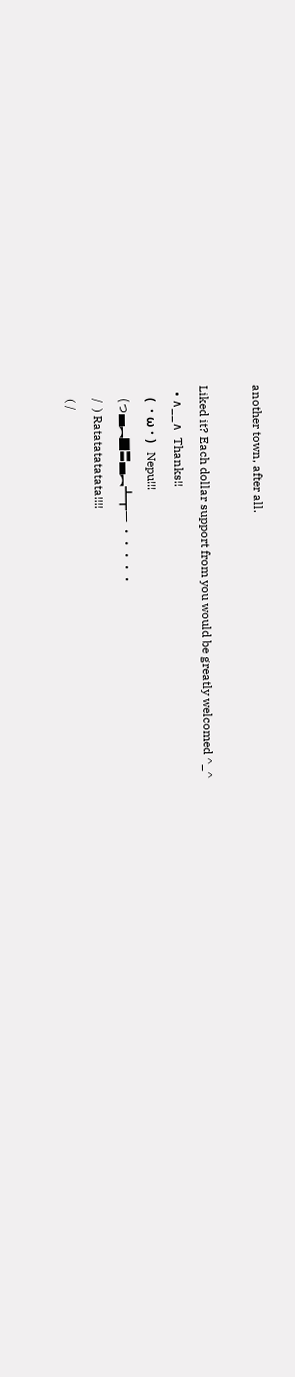another town, after all.

Liked it? Each dollar support from you would be greatly welcomed ^_^
  • ∧__∧  Thanks!!
    ( ・ω・)   Nepu!!!
    (っ▄︻▇〓▄︻┻┳一 ・・・・・
    /  ) Ratatatatatata!!!!
    ( /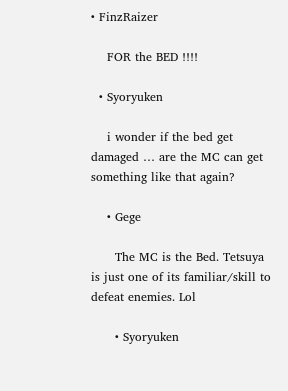• FinzRaizer

    FOR the BED !!!!

  • Syoryuken

    i wonder if the bed get damaged … are the MC can get something like that again?

    • Gege

      The MC is the Bed. Tetsuya is just one of its familiar/skill to defeat enemies. Lol

      • Syoryuken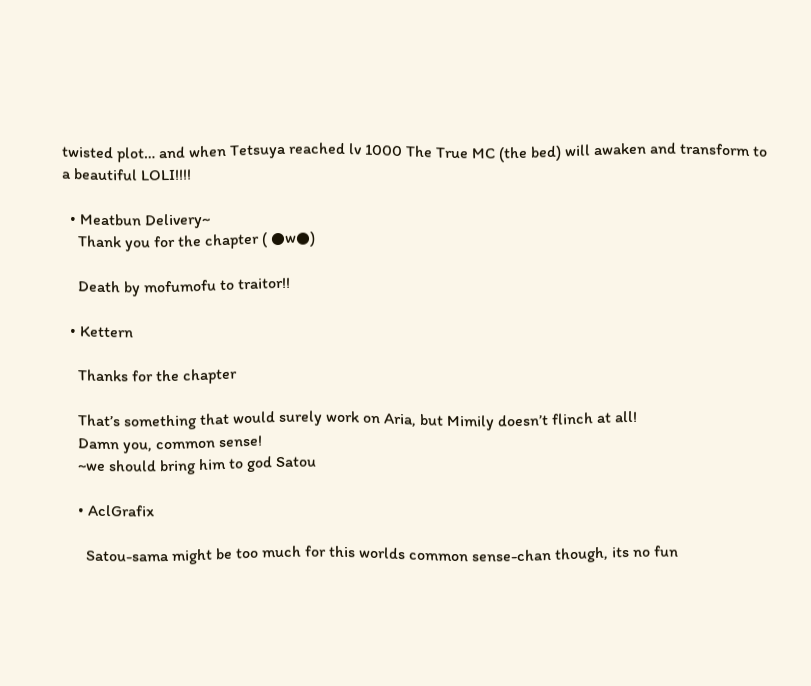twisted plot… and when Tetsuya reached lv 1000 The True MC (the bed) will awaken and transform to a beautiful LOLI!!!!

  • Meatbun Delivery~
    Thank you for the chapter ( ●w●)

    Death by mofumofu to traitor!!

  • Kettern

    Thanks for the chapter

    That’s something that would surely work on Aria, but Mimily doesn’t flinch at all!
    Damn you, common sense!
    ~we should bring him to god Satou

    • AclGrafix

      Satou-sama might be too much for this worlds common sense-chan though, its no fun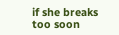if she breaks too soon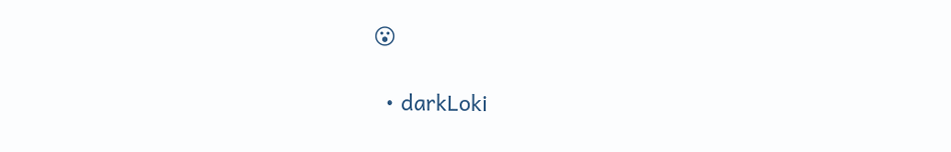😮

  • darkLoki